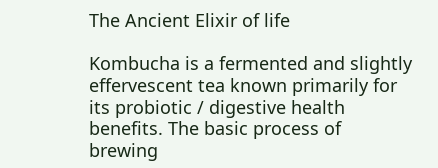The Ancient Elixir of life

Kombucha is a fermented and slightly effervescent tea known primarily for its probiotic / digestive health benefits. The basic process of brewing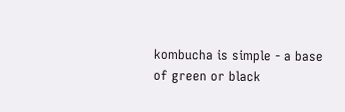kombucha is simple - a base of green or black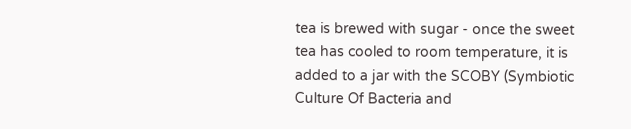tea is brewed with sugar - once the sweet tea has cooled to room temperature, it is added to a jar with the SCOBY (Symbiotic Culture Of Bacteria and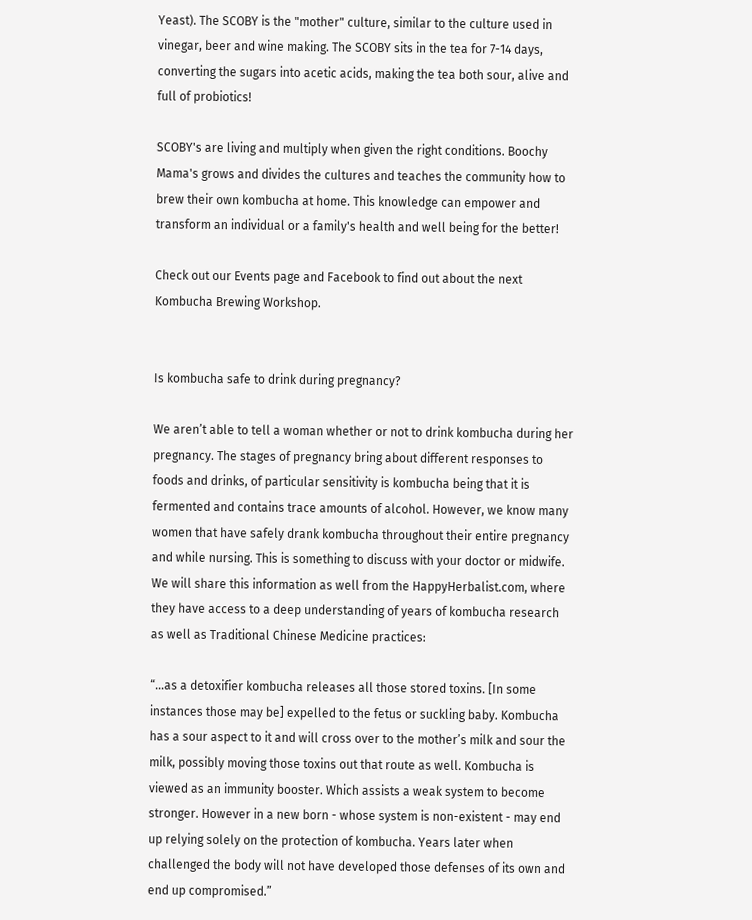Yeast). The SCOBY is the "mother" culture, similar to the culture used in vinegar, beer and wine making. The SCOBY sits in the tea for 7-14 days, converting the sugars into acetic acids, making the tea both sour, alive and full of probiotics!

SCOBY's are living and multiply when given the right conditions. Boochy Mama's grows and divides the cultures and teaches the community how to brew their own kombucha at home. This knowledge can empower and transform an individual or a family's health and well being for the better!

Check out our Events page and Facebook to find out about the next Kombucha Brewing Workshop.


Is kombucha safe to drink during pregnancy?

We aren’t able to tell a woman whether or not to drink kombucha during her pregnancy. The stages of pregnancy bring about different responses to foods and drinks, of particular sensitivity is kombucha being that it is fermented and contains trace amounts of alcohol. However, we know many women that have safely drank kombucha throughout their entire pregnancy and while nursing. This is something to discuss with your doctor or midwife. We will share this information as well from the HappyHerbalist.com, where they have access to a deep understanding of years of kombucha research as well as Traditional Chinese Medicine practices:

“…as a detoxifier kombucha releases all those stored toxins. [In some instances those may be] expelled to the fetus or suckling baby. Kombucha has a sour aspect to it and will cross over to the mother’s milk and sour the milk, possibly moving those toxins out that route as well. Kombucha is viewed as an immunity booster. Which assists a weak system to become stronger. However in a new born - whose system is non-existent - may end up relying solely on the protection of kombucha. Years later when challenged the body will not have developed those defenses of its own and end up compromised.”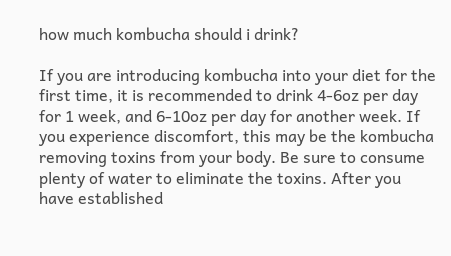how much kombucha should i drink?

If you are introducing kombucha into your diet for the first time, it is recommended to drink 4-6oz per day for 1 week, and 6-10oz per day for another week. If you experience discomfort, this may be the kombucha removing toxins from your body. Be sure to consume plenty of water to eliminate the toxins. After you have established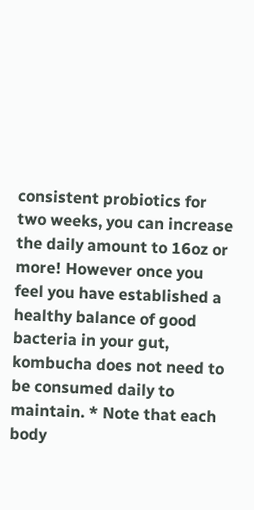consistent probiotics for two weeks, you can increase the daily amount to 16oz or more! However once you feel you have established a healthy balance of good bacteria in your gut, kombucha does not need to be consumed daily to maintain. * Note that each body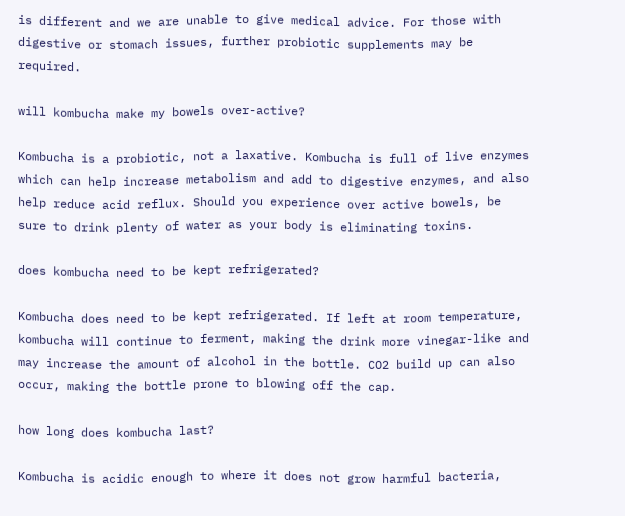is different and we are unable to give medical advice. For those with digestive or stomach issues, further probiotic supplements may be required.

will kombucha make my bowels over-active?

Kombucha is a probiotic, not a laxative. Kombucha is full of live enzymes which can help increase metabolism and add to digestive enzymes, and also help reduce acid reflux. Should you experience over active bowels, be sure to drink plenty of water as your body is eliminating toxins.

does kombucha need to be kept refrigerated?

Kombucha does need to be kept refrigerated. If left at room temperature, kombucha will continue to ferment, making the drink more vinegar-like and may increase the amount of alcohol in the bottle. CO2 build up can also occur, making the bottle prone to blowing off the cap.

how long does kombucha last?

Kombucha is acidic enough to where it does not grow harmful bacteria,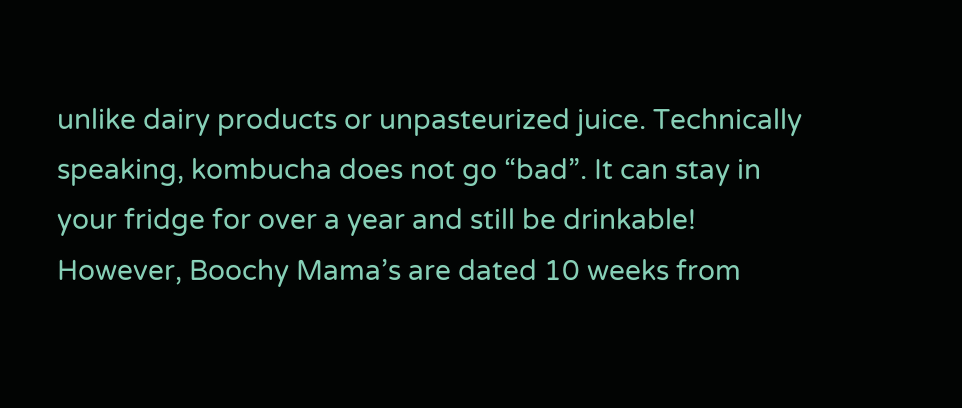unlike dairy products or unpasteurized juice. Technically speaking, kombucha does not go “bad”. It can stay in your fridge for over a year and still be drinkable! However, Boochy Mama’s are dated 10 weeks from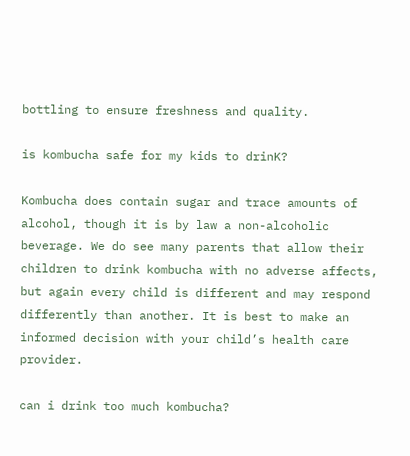bottling to ensure freshness and quality.

is kombucha safe for my kids to drinK?

Kombucha does contain sugar and trace amounts of alcohol, though it is by law a non-alcoholic beverage. We do see many parents that allow their children to drink kombucha with no adverse affects, but again every child is different and may respond differently than another. It is best to make an informed decision with your child’s health care provider.

can i drink too much kombucha?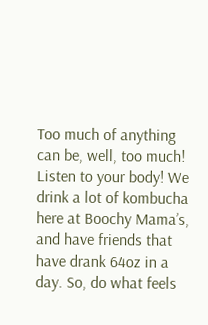Too much of anything can be, well, too much! Listen to your body! We drink a lot of kombucha here at Boochy Mama’s, and have friends that have drank 64oz in a day. So, do what feels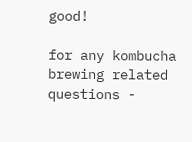good!

for any kombucha brewing related questions -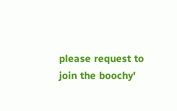please request to join the boochy'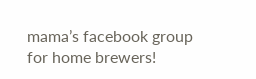mama’s facebook group for home brewers!